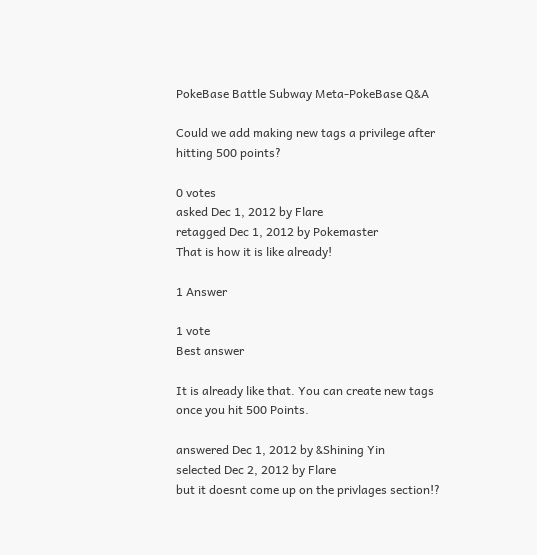PokeBase Battle Subway Meta-PokeBase Q&A

Could we add making new tags a privilege after hitting 500 points?

0 votes
asked Dec 1, 2012 by Flare
retagged Dec 1, 2012 by Pokemaster
That is how it is like already!

1 Answer

1 vote
Best answer

It is already like that. You can create new tags once you hit 500 Points.

answered Dec 1, 2012 by &Shining Yin
selected Dec 2, 2012 by Flare
but it doesnt come up on the privlages section!?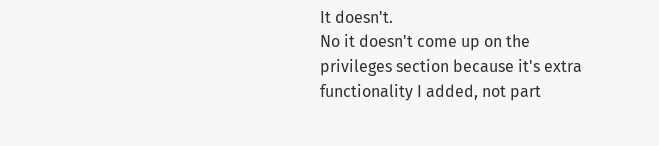It doesn't.
No it doesn't come up on the privileges section because it's extra functionality I added, not part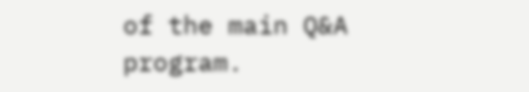of the main Q&A program.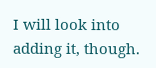I will look into adding it, though.